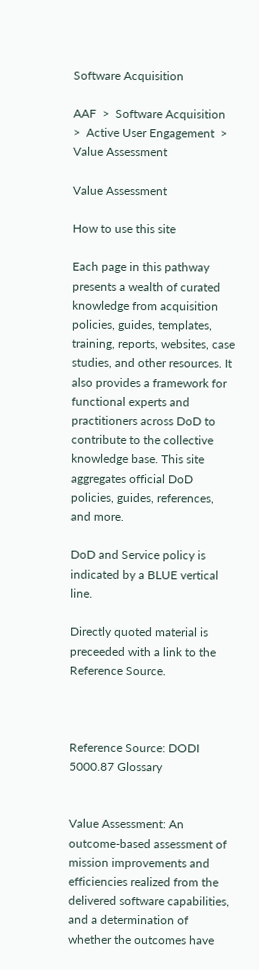Software Acquisition

AAF  >  Software Acquisition  >  Active User Engagement  >  Value Assessment

Value Assessment

How to use this site

Each page in this pathway presents a wealth of curated knowledge from acquisition policies, guides, templates, training, reports, websites, case studies, and other resources. It also provides a framework for functional experts and practitioners across DoD to contribute to the collective knowledge base. This site aggregates official DoD policies, guides, references, and more.

DoD and Service policy is indicated by a BLUE vertical line.

Directly quoted material is preceeded with a link to the Reference Source.



Reference Source: DODI 5000.87 Glossary


Value Assessment: An outcome-based assessment of mission improvements and efficiencies realized from the delivered software capabilities, and a determination of whether the outcomes have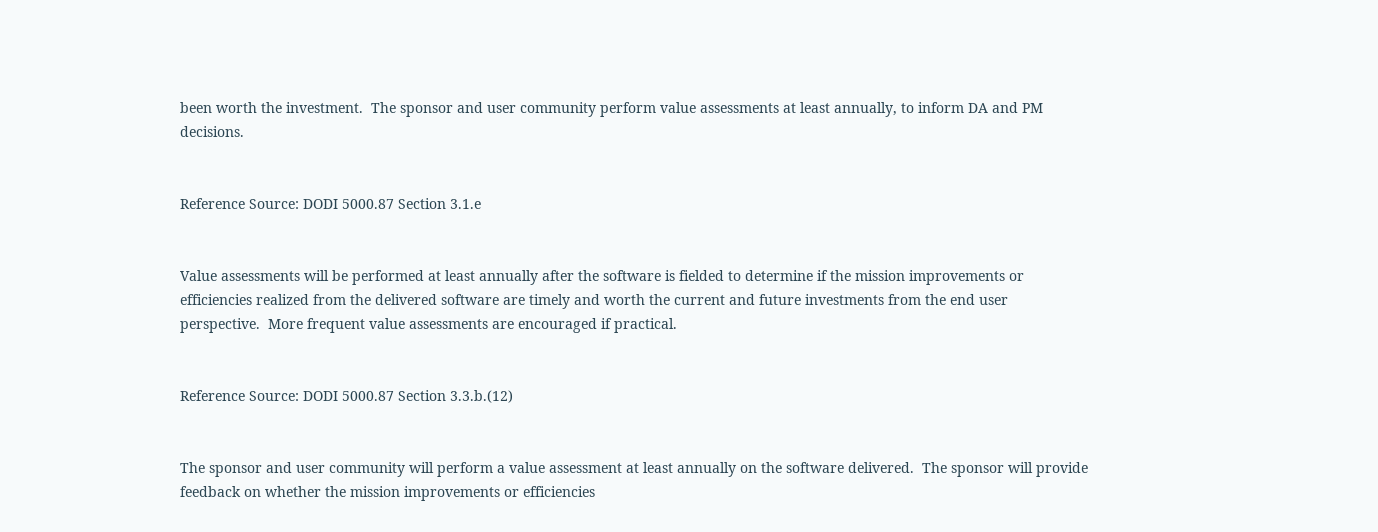been worth the investment.  The sponsor and user community perform value assessments at least annually, to inform DA and PM decisions.


Reference Source: DODI 5000.87 Section 3.1.e


Value assessments will be performed at least annually after the software is fielded to determine if the mission improvements or efficiencies realized from the delivered software are timely and worth the current and future investments from the end user perspective.  More frequent value assessments are encouraged if practical.


Reference Source: DODI 5000.87 Section 3.3.b.(12)


The sponsor and user community will perform a value assessment at least annually on the software delivered.  The sponsor will provide feedback on whether the mission improvements or efficiencies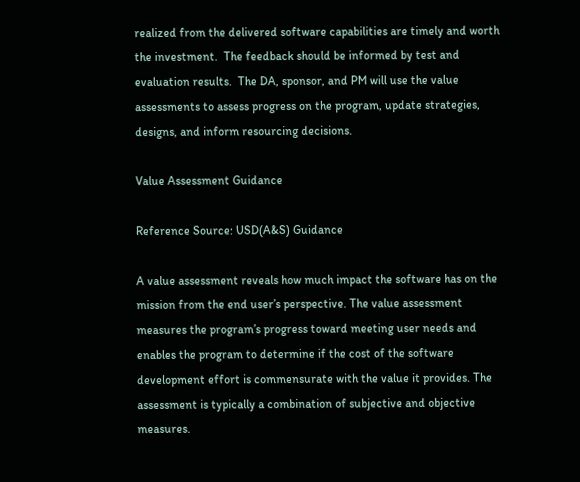realized from the delivered software capabilities are timely and worth the investment.  The feedback should be informed by test and evaluation results.  The DA, sponsor, and PM will use the value assessments to assess progress on the program, update strategies, designs, and inform resourcing decisions.

Value Assessment Guidance

Reference Source: USD(A&S) Guidance

A value assessment reveals how much impact the software has on the mission from the end user’s perspective. The value assessment measures the program’s progress toward meeting user needs and enables the program to determine if the cost of the software development effort is commensurate with the value it provides. The assessment is typically a combination of subjective and objective measures.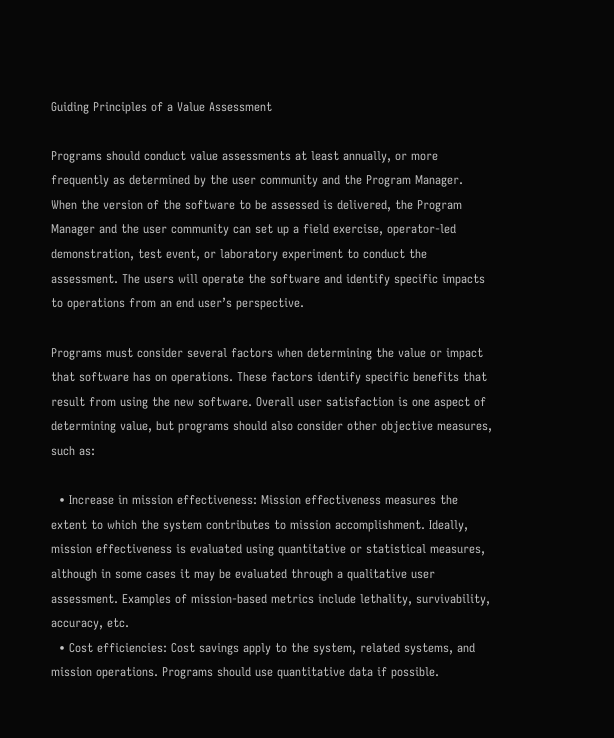Guiding Principles of a Value Assessment

Programs should conduct value assessments at least annually, or more frequently as determined by the user community and the Program Manager. When the version of the software to be assessed is delivered, the Program Manager and the user community can set up a field exercise, operator-led demonstration, test event, or laboratory experiment to conduct the assessment. The users will operate the software and identify specific impacts to operations from an end user’s perspective.

Programs must consider several factors when determining the value or impact that software has on operations. These factors identify specific benefits that result from using the new software. Overall user satisfaction is one aspect of determining value, but programs should also consider other objective measures, such as:

  • Increase in mission effectiveness: Mission effectiveness measures the extent to which the system contributes to mission accomplishment. Ideally, mission effectiveness is evaluated using quantitative or statistical measures, although in some cases it may be evaluated through a qualitative user assessment. Examples of mission-based metrics include lethality, survivability, accuracy, etc.
  • Cost efficiencies: Cost savings apply to the system, related systems, and mission operations. Programs should use quantitative data if possible.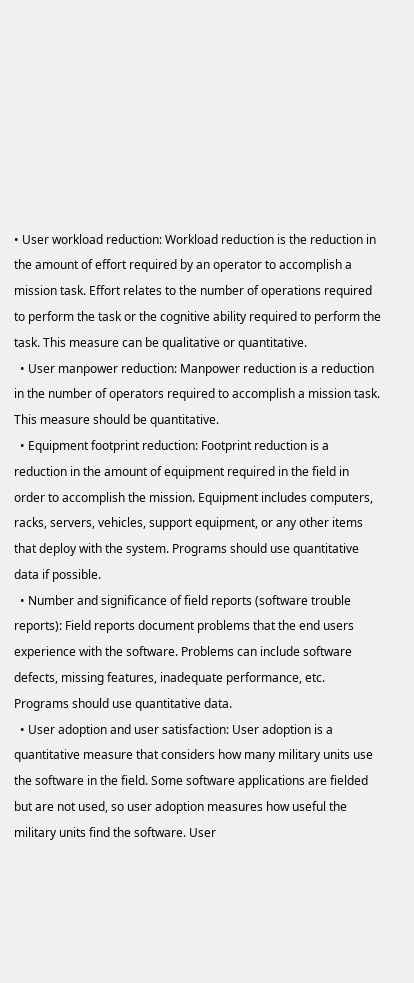• User workload reduction: Workload reduction is the reduction in the amount of effort required by an operator to accomplish a mission task. Effort relates to the number of operations required to perform the task or the cognitive ability required to perform the task. This measure can be qualitative or quantitative.
  • User manpower reduction: Manpower reduction is a reduction in the number of operators required to accomplish a mission task. This measure should be quantitative.
  • Equipment footprint reduction: Footprint reduction is a reduction in the amount of equipment required in the field in order to accomplish the mission. Equipment includes computers, racks, servers, vehicles, support equipment, or any other items that deploy with the system. Programs should use quantitative data if possible.
  • Number and significance of field reports (software trouble reports): Field reports document problems that the end users experience with the software. Problems can include software defects, missing features, inadequate performance, etc. Programs should use quantitative data.
  • User adoption and user satisfaction: User adoption is a quantitative measure that considers how many military units use the software in the field. Some software applications are fielded but are not used, so user adoption measures how useful the military units find the software. User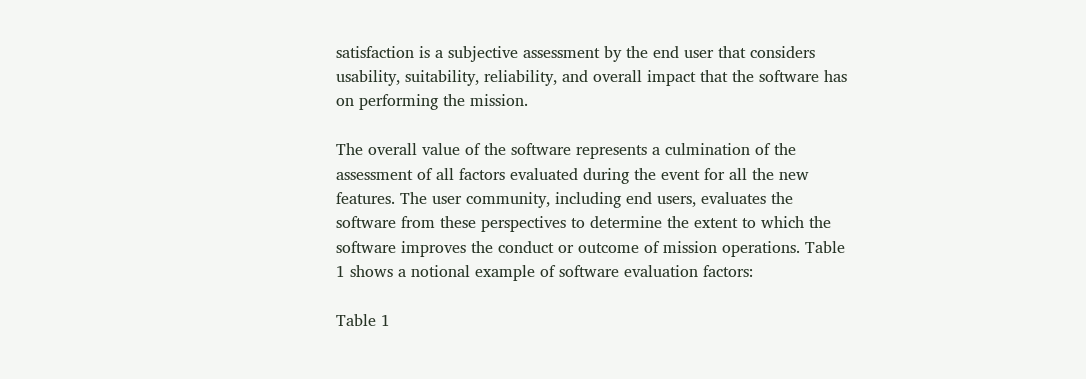satisfaction is a subjective assessment by the end user that considers usability, suitability, reliability, and overall impact that the software has on performing the mission.

The overall value of the software represents a culmination of the assessment of all factors evaluated during the event for all the new features. The user community, including end users, evaluates the software from these perspectives to determine the extent to which the software improves the conduct or outcome of mission operations. Table 1 shows a notional example of software evaluation factors:

Table 1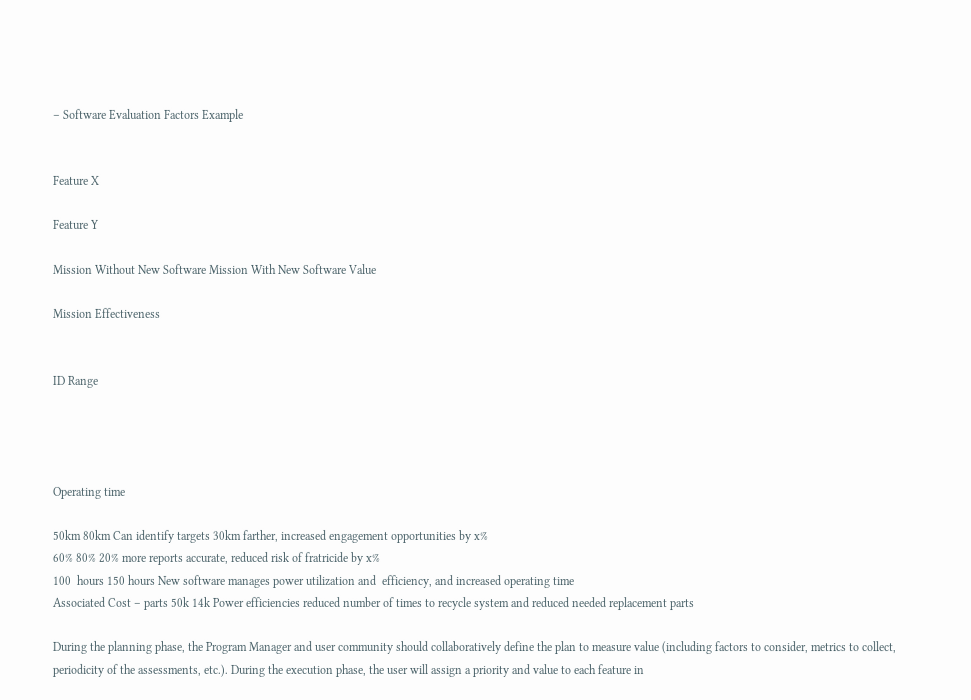– Software Evaluation Factors Example


Feature X

Feature Y

Mission Without New Software Mission With New Software Value

Mission Effectiveness


ID Range




Operating time

50km 80km Can identify targets 30km farther, increased engagement opportunities by x%
60% 80% 20% more reports accurate, reduced risk of fratricide by x%
100  hours 150 hours New software manages power utilization and  efficiency, and increased operating time
Associated Cost – parts 50k 14k Power efficiencies reduced number of times to recycle system and reduced needed replacement parts

During the planning phase, the Program Manager and user community should collaboratively define the plan to measure value (including factors to consider, metrics to collect, periodicity of the assessments, etc.). During the execution phase, the user will assign a priority and value to each feature in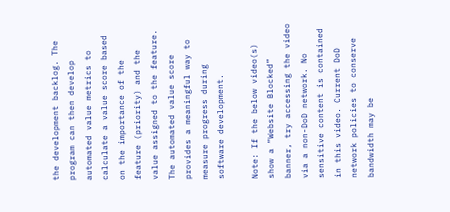the development backlog. The program can then develop automated value metrics to calculate a value score based on the importance of the feature (priority) and the value assigned to the feature. The automated value score provides a meaningful way to measure progress during software development.

Note: If the below video(s) show a “Website Blocked” banner, try accessing the video via a non-DoD network. No sensitive content is contained in this video. Current DoD network policies to conserve bandwidth may be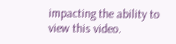impacting the ability to view this video.